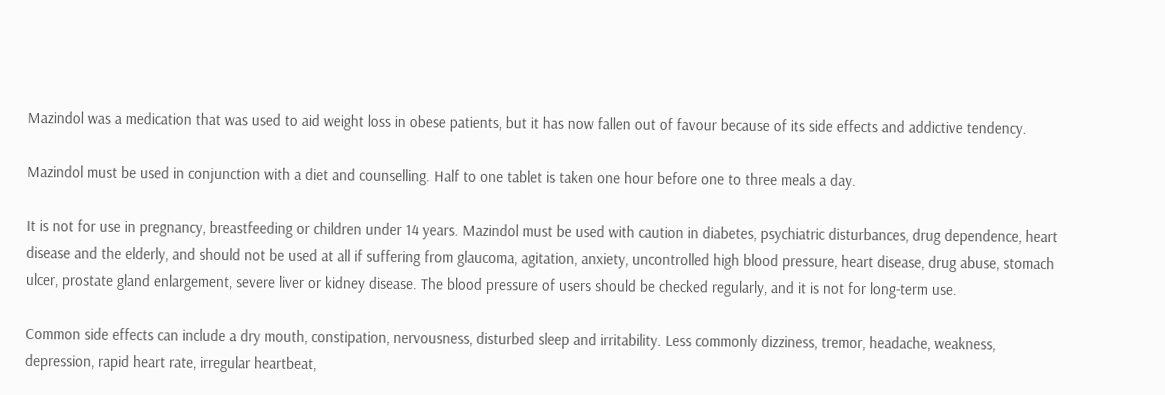Mazindol was a medication that was used to aid weight loss in obese patients, but it has now fallen out of favour because of its side effects and addictive tendency.

Mazindol must be used in conjunction with a diet and counselling. Half to one tablet is taken one hour before one to three meals a day.

It is not for use in pregnancy, breastfeeding or children under 14 years. Mazindol must be used with caution in diabetes, psychiatric disturbances, drug dependence, heart disease and the elderly, and should not be used at all if suffering from glaucoma, agitation, anxiety, uncontrolled high blood pressure, heart disease, drug abuse, stomach ulcer, prostate gland enlargement, severe liver or kidney disease. The blood pressure of users should be checked regularly, and it is not for long-term use.

Common side effects can include a dry mouth, constipation, nervousness, disturbed sleep and irritability. Less commonly dizziness, tremor, headache, weakness, depression, rapid heart rate, irregular heartbeat,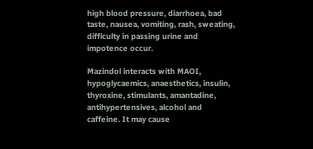high blood pressure, diarrhoea, bad taste, nausea, vomiting, rash, sweating, difficulty in passing urine and impotence occur.

Mazindol interacts with MAOI, hypoglycaemics, anaesthetics, insulin, thyroxine, stimulants, amantadine, antihypertensives, alcohol and caffeine. It may cause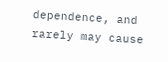dependence, and rarely may cause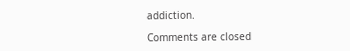addiction.

Comments are closed